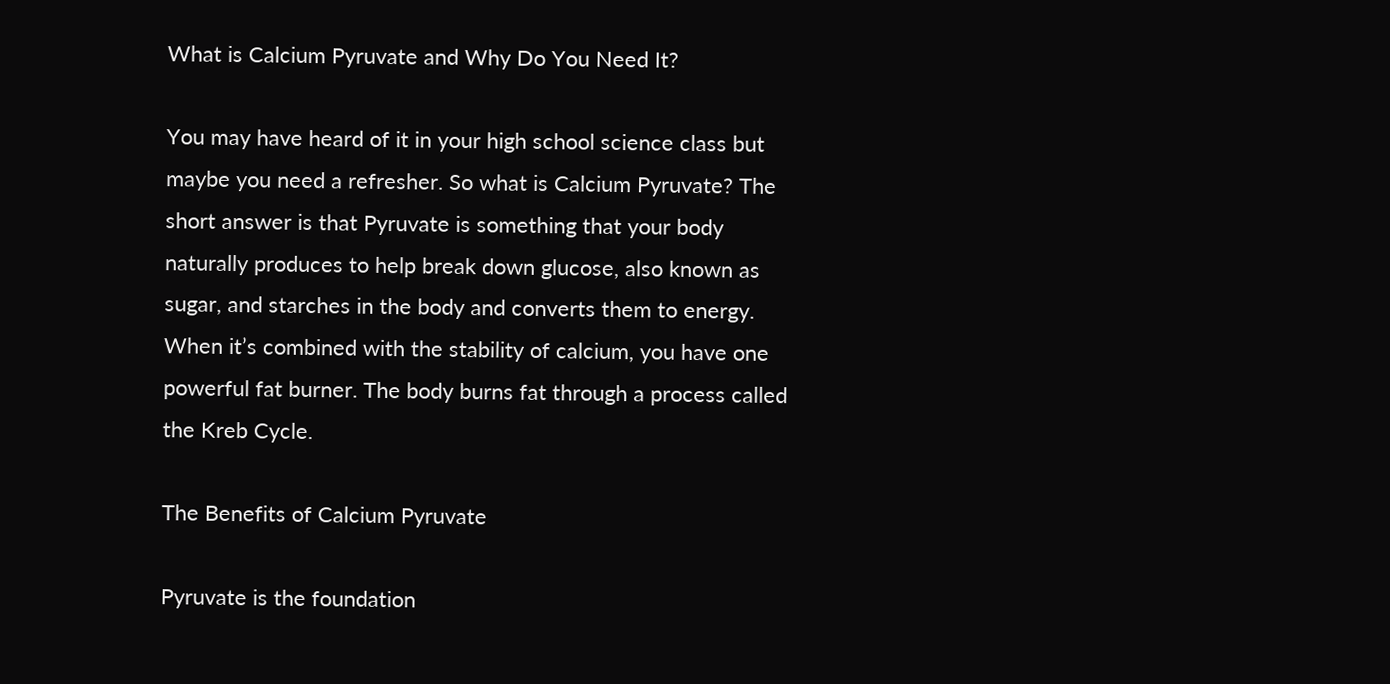What is Calcium Pyruvate and Why Do You Need It?

You may have heard of it in your high school science class but maybe you need a refresher. So what is Calcium Pyruvate? The short answer is that Pyruvate is something that your body naturally produces to help break down glucose, also known as sugar, and starches in the body and converts them to energy. When it’s combined with the stability of calcium, you have one powerful fat burner. The body burns fat through a process called the Kreb Cycle.

The Benefits of Calcium Pyruvate

Pyruvate is the foundation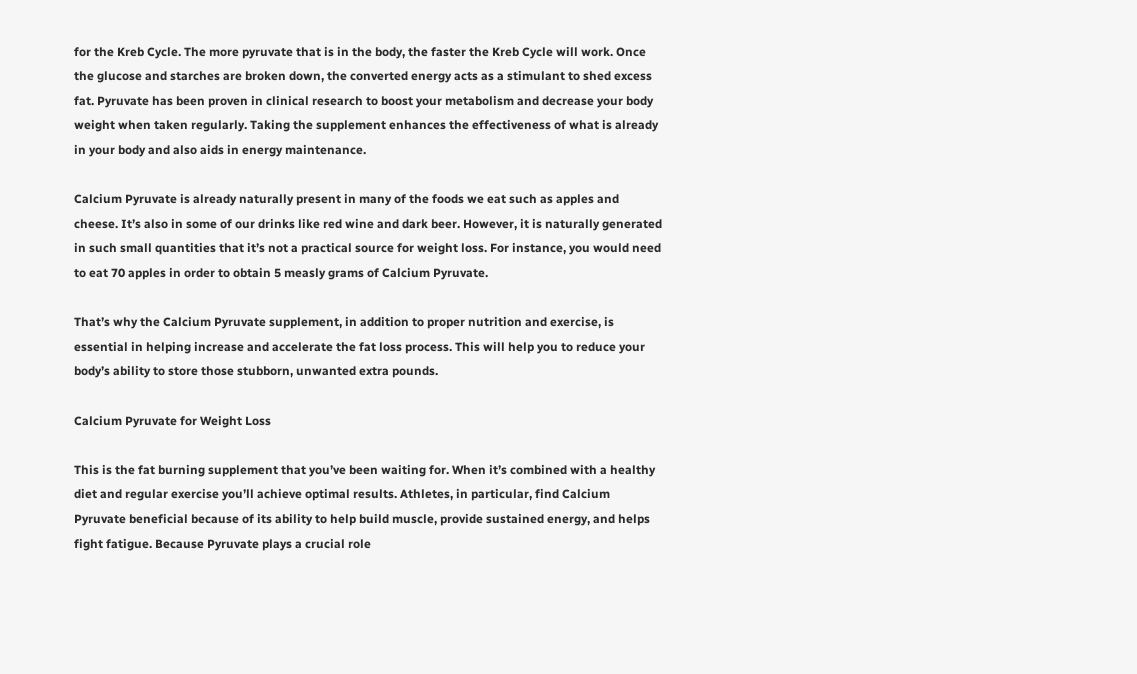for the Kreb Cycle. The more pyruvate that is in the body, the faster the Kreb Cycle will work. Once the glucose and starches are broken down, the converted energy acts as a stimulant to shed excess fat. Pyruvate has been proven in clinical research to boost your metabolism and decrease your body weight when taken regularly. Taking the supplement enhances the effectiveness of what is already in your body and also aids in energy maintenance.

Calcium Pyruvate is already naturally present in many of the foods we eat such as apples and cheese. It’s also in some of our drinks like red wine and dark beer. However, it is naturally generated in such small quantities that it’s not a practical source for weight loss. For instance, you would need to eat 70 apples in order to obtain 5 measly grams of Calcium Pyruvate.

That’s why the Calcium Pyruvate supplement, in addition to proper nutrition and exercise, is essential in helping increase and accelerate the fat loss process. This will help you to reduce your body’s ability to store those stubborn, unwanted extra pounds.

Calcium Pyruvate for Weight Loss

This is the fat burning supplement that you’ve been waiting for. When it’s combined with a healthy diet and regular exercise you’ll achieve optimal results. Athletes, in particular, find Calcium Pyruvate beneficial because of its ability to help build muscle, provide sustained energy, and helps fight fatigue. Because Pyruvate plays a crucial role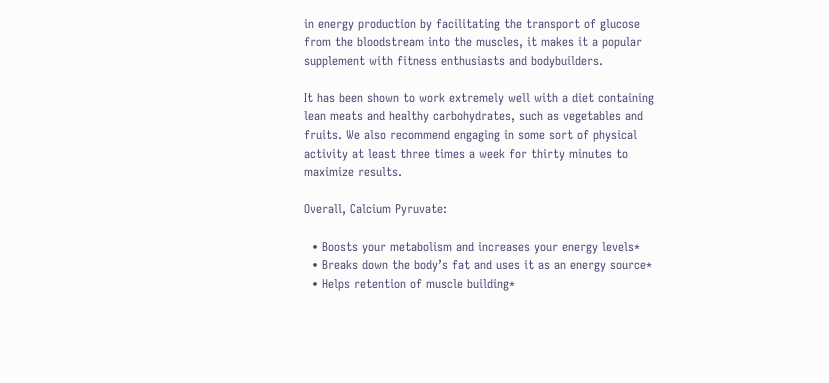in energy production by facilitating the transport of glucose from the bloodstream into the muscles, it makes it a popular supplement with fitness enthusiasts and bodybuilders.

It has been shown to work extremely well with a diet containing lean meats and healthy carbohydrates, such as vegetables and fruits. We also recommend engaging in some sort of physical activity at least three times a week for thirty minutes to maximize results.

Overall, Calcium Pyruvate:

  • Boosts your metabolism and increases your energy levels*
  • Breaks down the body’s fat and uses it as an energy source*
  • Helps retention of muscle building*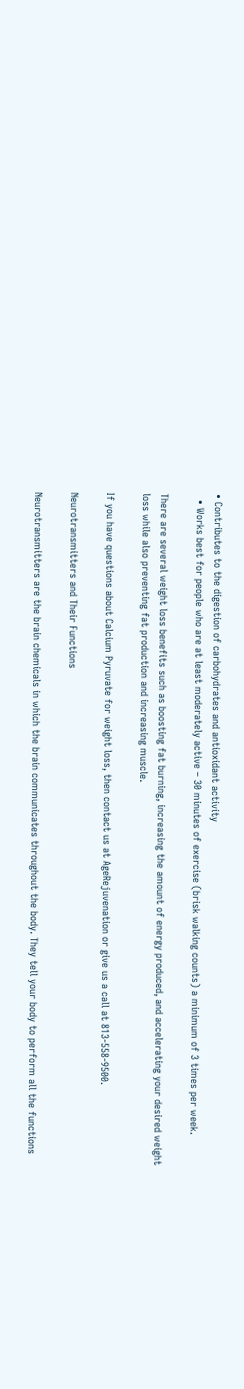• Contributes to the digestion of carbohydrates and antioxidant activity
  • Works best for people who are at least moderately active – 30 minutes of exercise (brisk walking counts) a minimum of 3 times per week.

There are several weight loss benefits such as boosting fat burning, increasing the amount of energy produced, and accelerating your desired weight loss while also preventing fat production and increasing muscle.

If you have questions about Calcium Pyruvate for weight loss, then contact us at AgeRejuvenation or give us a call at 813-558-9500.

Neurotransmitters and Their Functions

Neurotransmitters are the brain chemicals in which the brain communicates throughout the body. They tell your body to perform all the functions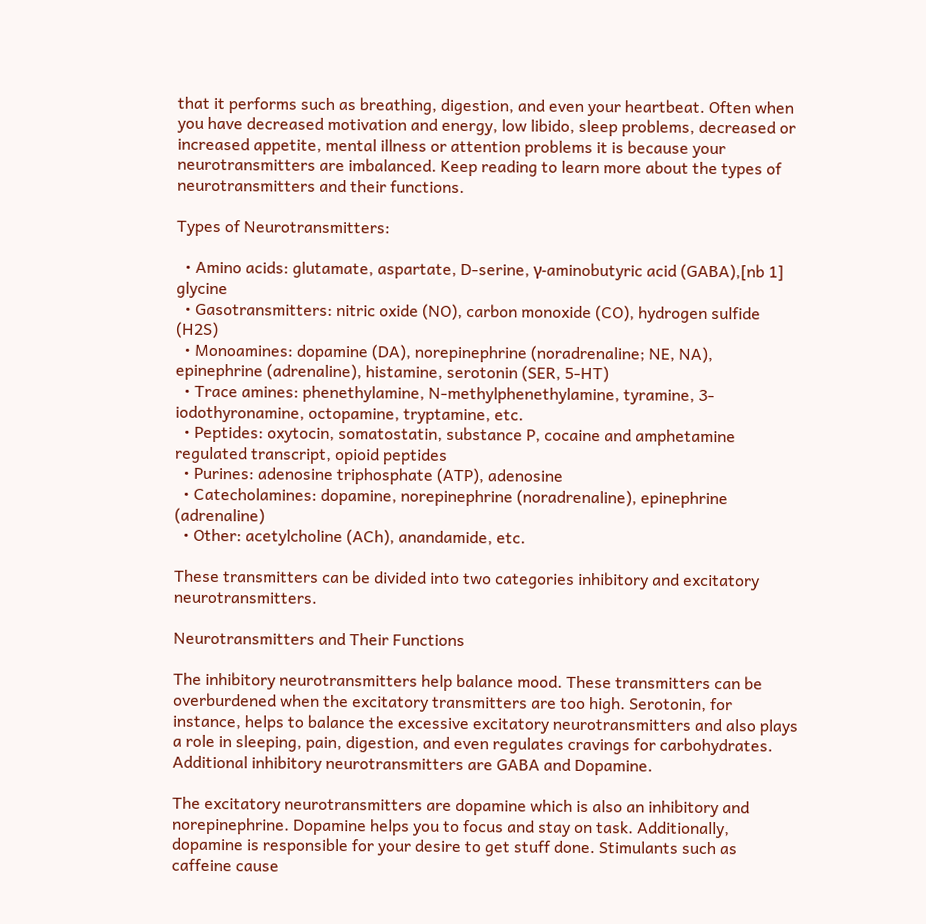that it performs such as breathing, digestion, and even your heartbeat. Often when you have decreased motivation and energy, low libido, sleep problems, decreased or increased appetite, mental illness or attention problems it is because your neurotransmitters are imbalanced. Keep reading to learn more about the types of neurotransmitters and their functions.

Types of Neurotransmitters:

  • Amino acids: glutamate, aspartate, D-serine, γ-aminobutyric acid (GABA),[nb 1] glycine
  • Gasotransmitters: nitric oxide (NO), carbon monoxide (CO), hydrogen sulfide (H2S)
  • Monoamines: dopamine (DA), norepinephrine (noradrenaline; NE, NA), epinephrine (adrenaline), histamine, serotonin (SER, 5-HT)
  • Trace amines: phenethylamine, N-methylphenethylamine, tyramine, 3-iodothyronamine, octopamine, tryptamine, etc.
  • Peptides: oxytocin, somatostatin, substance P, cocaine and amphetamine regulated transcript, opioid peptides
  • Purines: adenosine triphosphate (ATP), adenosine
  • Catecholamines: dopamine, norepinephrine (noradrenaline), epinephrine (adrenaline)
  • Other: acetylcholine (ACh), anandamide, etc.

These transmitters can be divided into two categories inhibitory and excitatory neurotransmitters.

Neurotransmitters and Their Functions

The inhibitory neurotransmitters help balance mood. These transmitters can be overburdened when the excitatory transmitters are too high. Serotonin, for instance, helps to balance the excessive excitatory neurotransmitters and also plays a role in sleeping, pain, digestion, and even regulates cravings for carbohydrates. Additional inhibitory neurotransmitters are GABA and Dopamine.

The excitatory neurotransmitters are dopamine which is also an inhibitory and norepinephrine. Dopamine helps you to focus and stay on task. Additionally, dopamine is responsible for your desire to get stuff done. Stimulants such as caffeine cause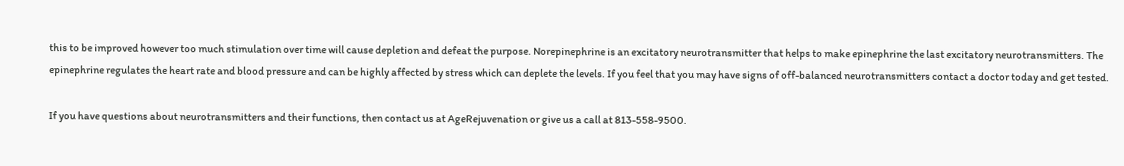this to be improved however too much stimulation over time will cause depletion and defeat the purpose. Norepinephrine is an excitatory neurotransmitter that helps to make epinephrine the last excitatory neurotransmitters. The epinephrine regulates the heart rate and blood pressure and can be highly affected by stress which can deplete the levels. If you feel that you may have signs of off-balanced neurotransmitters contact a doctor today and get tested.

If you have questions about neurotransmitters and their functions, then contact us at AgeRejuvenation or give us a call at 813-558-9500.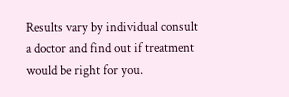Results vary by individual consult a doctor and find out if treatment would be right for you.